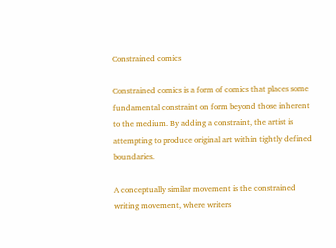Constrained comics

Constrained comics is a form of comics that places some fundamental constraint on form beyond those inherent to the medium. By adding a constraint, the artist is attempting to produce original art within tightly defined boundaries.

A conceptually similar movement is the constrained writing movement, where writers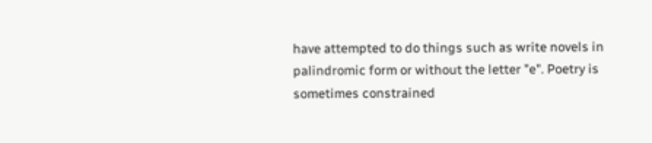have attempted to do things such as write novels in palindromic form or without the letter "e". Poetry is sometimes constrained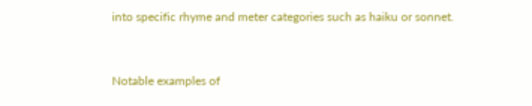into specific rhyme and meter categories such as haiku or sonnet.


Notable examples of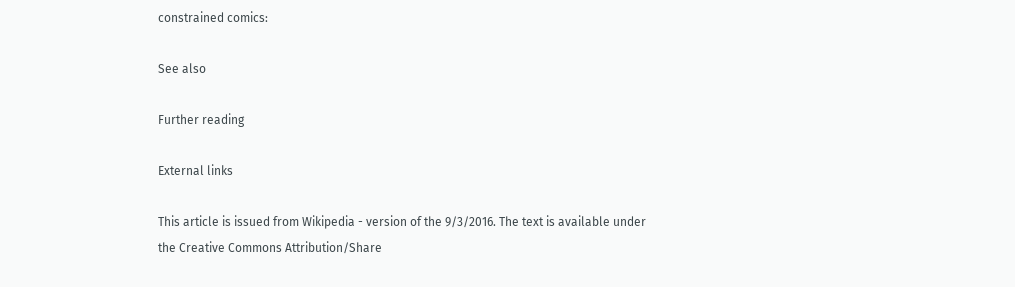constrained comics:

See also

Further reading

External links

This article is issued from Wikipedia - version of the 9/3/2016. The text is available under the Creative Commons Attribution/Share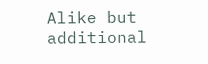Alike but additional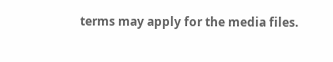terms may apply for the media files.